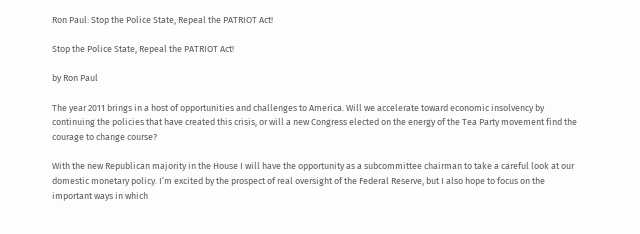Ron Paul: Stop the Police State, Repeal the PATRIOT Act!

Stop the Police State, Repeal the PATRIOT Act!

by Ron Paul

The year 2011 brings in a host of opportunities and challenges to America. Will we accelerate toward economic insolvency by continuing the policies that have created this crisis, or will a new Congress elected on the energy of the Tea Party movement find the courage to change course?

With the new Republican majority in the House I will have the opportunity as a subcommittee chairman to take a careful look at our domestic monetary policy. I’m excited by the prospect of real oversight of the Federal Reserve, but I also hope to focus on the important ways in which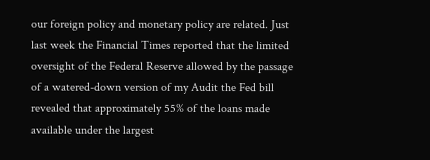our foreign policy and monetary policy are related. Just last week the Financial Times reported that the limited oversight of the Federal Reserve allowed by the passage of a watered-down version of my Audit the Fed bill revealed that approximately 55% of the loans made available under the largest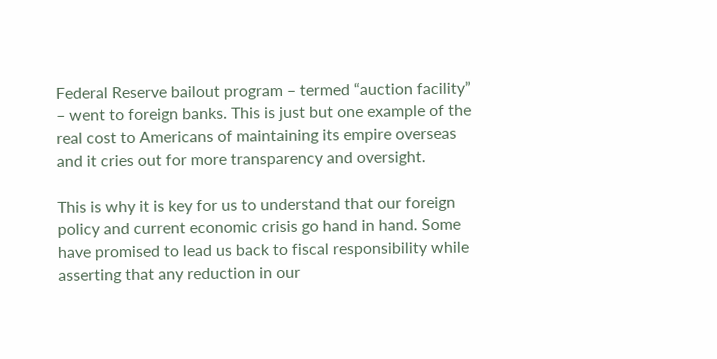Federal Reserve bailout program – termed “auction facility” – went to foreign banks. This is just but one example of the real cost to Americans of maintaining its empire overseas and it cries out for more transparency and oversight.

This is why it is key for us to understand that our foreign policy and current economic crisis go hand in hand. Some have promised to lead us back to fiscal responsibility while asserting that any reduction in our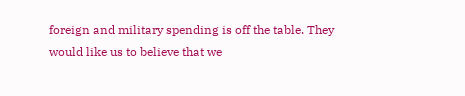foreign and military spending is off the table. They would like us to believe that we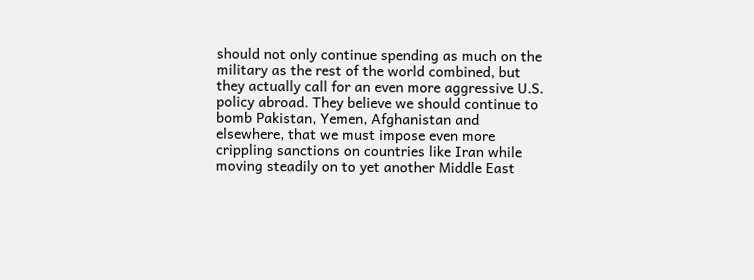should not only continue spending as much on the military as the rest of the world combined, but they actually call for an even more aggressive U.S. policy abroad. They believe we should continue to bomb Pakistan, Yemen, Afghanistan and elsewhere, that we must impose even more crippling sanctions on countries like Iran while moving steadily on to yet another Middle East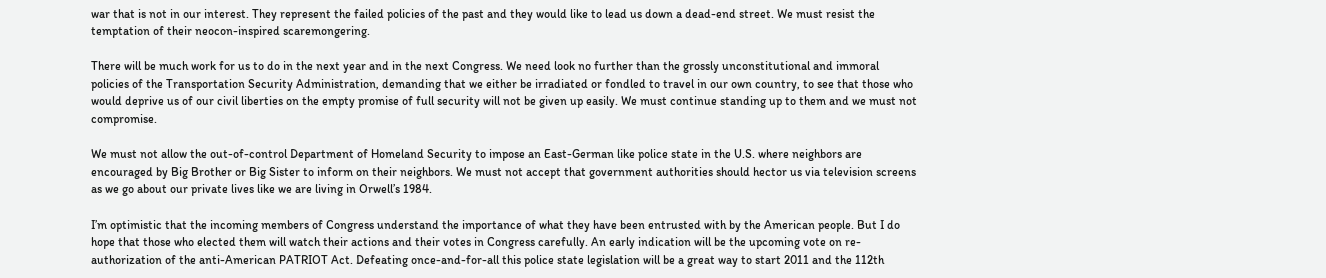war that is not in our interest. They represent the failed policies of the past and they would like to lead us down a dead-end street. We must resist the temptation of their neocon-inspired scaremongering.

There will be much work for us to do in the next year and in the next Congress. We need look no further than the grossly unconstitutional and immoral policies of the Transportation Security Administration, demanding that we either be irradiated or fondled to travel in our own country, to see that those who would deprive us of our civil liberties on the empty promise of full security will not be given up easily. We must continue standing up to them and we must not compromise.

We must not allow the out-of-control Department of Homeland Security to impose an East-German like police state in the U.S. where neighbors are encouraged by Big Brother or Big Sister to inform on their neighbors. We must not accept that government authorities should hector us via television screens as we go about our private lives like we are living in Orwell’s 1984.

I’m optimistic that the incoming members of Congress understand the importance of what they have been entrusted with by the American people. But I do hope that those who elected them will watch their actions and their votes in Congress carefully. An early indication will be the upcoming vote on re-authorization of the anti-American PATRIOT Act. Defeating once-and-for-all this police state legislation will be a great way to start 2011 and the 112th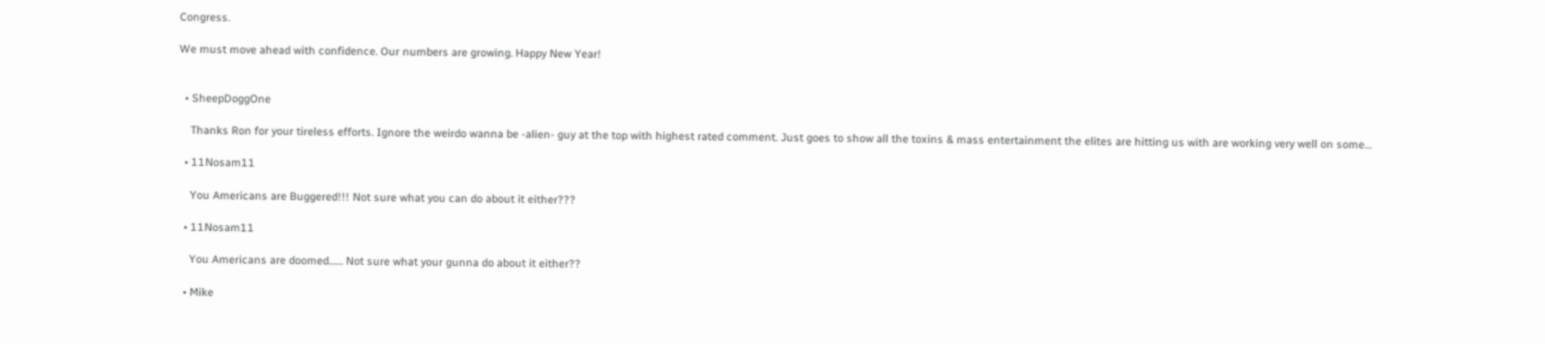Congress.

We must move ahead with confidence. Our numbers are growing. Happy New Year!


  • SheepDoggOne

    Thanks Ron for your tireless efforts. Ignore the weirdo wanna be -alien- guy at the top with highest rated comment. Just goes to show all the toxins & mass entertainment the elites are hitting us with are working very well on some…

  • 11Nosam11

    You Americans are Buggered!!! Not sure what you can do about it either???

  • 11Nosam11

    You Americans are doomed…… Not sure what your gunna do about it either??

  • Mike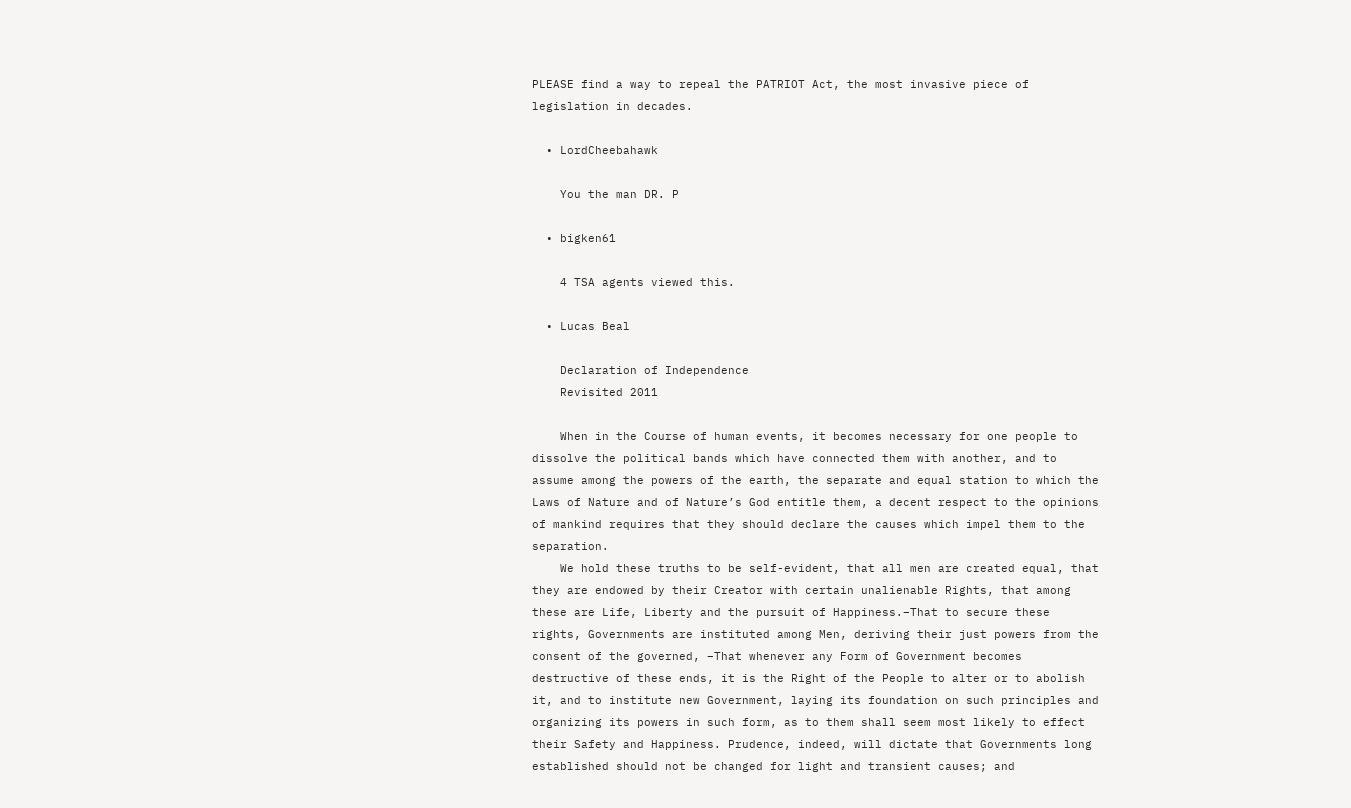PLEASE find a way to repeal the PATRIOT Act, the most invasive piece of legislation in decades.

  • LordCheebahawk

    You the man DR. P

  • bigken61

    4 TSA agents viewed this.

  • Lucas Beal

    Declaration of Independence
    Revisited 2011

    When in the Course of human events, it becomes necessary for one people to dissolve the political bands which have connected them with another, and to assume among the powers of the earth, the separate and equal station to which the Laws of Nature and of Nature’s God entitle them, a decent respect to the opinions of mankind requires that they should declare the causes which impel them to the separation.
    We hold these truths to be self-evident, that all men are created equal, that they are endowed by their Creator with certain unalienable Rights, that among these are Life, Liberty and the pursuit of Happiness.–That to secure these rights, Governments are instituted among Men, deriving their just powers from the consent of the governed, –That whenever any Form of Government becomes destructive of these ends, it is the Right of the People to alter or to abolish it, and to institute new Government, laying its foundation on such principles and organizing its powers in such form, as to them shall seem most likely to effect their Safety and Happiness. Prudence, indeed, will dictate that Governments long established should not be changed for light and transient causes; and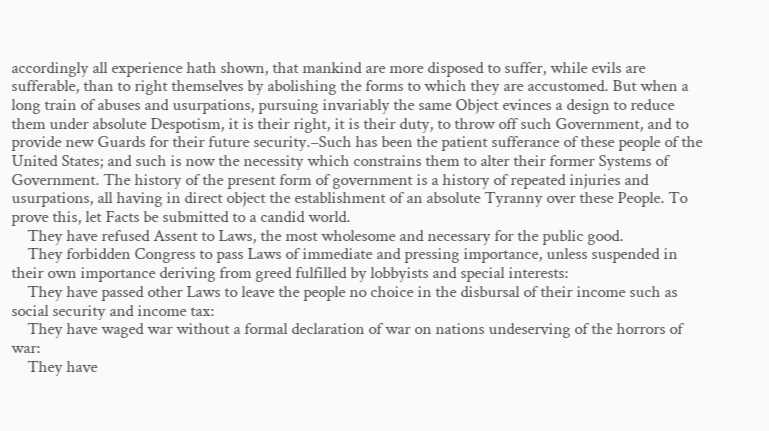accordingly all experience hath shown, that mankind are more disposed to suffer, while evils are sufferable, than to right themselves by abolishing the forms to which they are accustomed. But when a long train of abuses and usurpations, pursuing invariably the same Object evinces a design to reduce them under absolute Despotism, it is their right, it is their duty, to throw off such Government, and to provide new Guards for their future security.–Such has been the patient sufferance of these people of the United States; and such is now the necessity which constrains them to alter their former Systems of Government. The history of the present form of government is a history of repeated injuries and usurpations, all having in direct object the establishment of an absolute Tyranny over these People. To prove this, let Facts be submitted to a candid world.
    They have refused Assent to Laws, the most wholesome and necessary for the public good.
    They forbidden Congress to pass Laws of immediate and pressing importance, unless suspended in their own importance deriving from greed fulfilled by lobbyists and special interests:
    They have passed other Laws to leave the people no choice in the disbursal of their income such as social security and income tax:
    They have waged war without a formal declaration of war on nations undeserving of the horrors of war:
    They have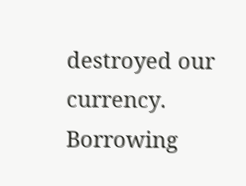destroyed our currency. Borrowing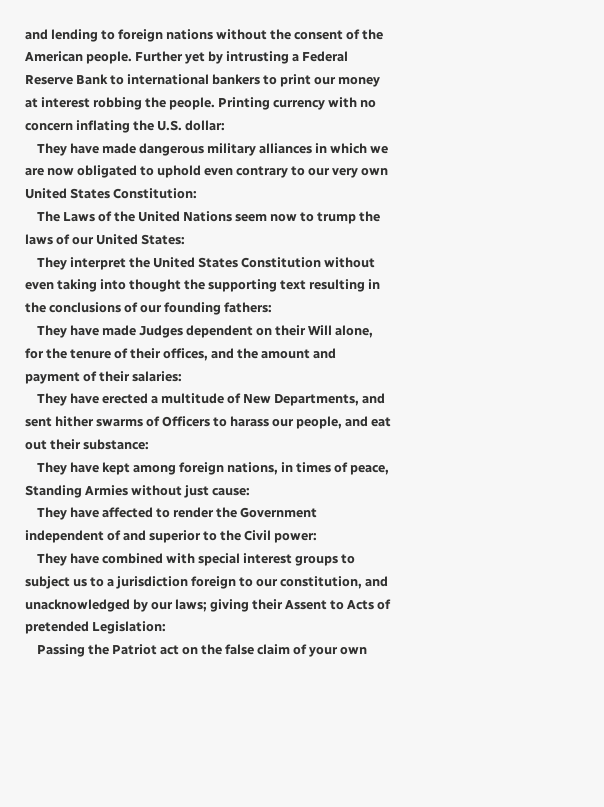and lending to foreign nations without the consent of the American people. Further yet by intrusting a Federal Reserve Bank to international bankers to print our money at interest robbing the people. Printing currency with no concern inflating the U.S. dollar:
    They have made dangerous military alliances in which we are now obligated to uphold even contrary to our very own United States Constitution:
    The Laws of the United Nations seem now to trump the laws of our United States:
    They interpret the United States Constitution without even taking into thought the supporting text resulting in the conclusions of our founding fathers:
    They have made Judges dependent on their Will alone, for the tenure of their offices, and the amount and payment of their salaries:
    They have erected a multitude of New Departments, and sent hither swarms of Officers to harass our people, and eat out their substance:
    They have kept among foreign nations, in times of peace, Standing Armies without just cause:
    They have affected to render the Government independent of and superior to the Civil power:
    They have combined with special interest groups to subject us to a jurisdiction foreign to our constitution, and unacknowledged by our laws; giving their Assent to Acts of pretended Legislation:
    Passing the Patriot act on the false claim of your own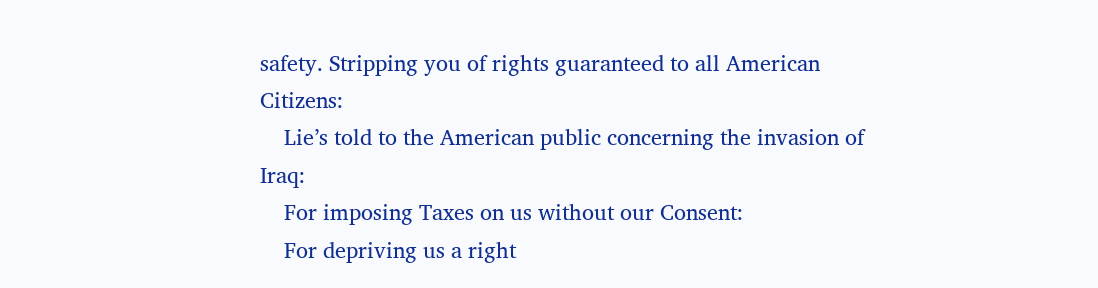safety. Stripping you of rights guaranteed to all American Citizens:
    Lie’s told to the American public concerning the invasion of Iraq:
    For imposing Taxes on us without our Consent:
    For depriving us a right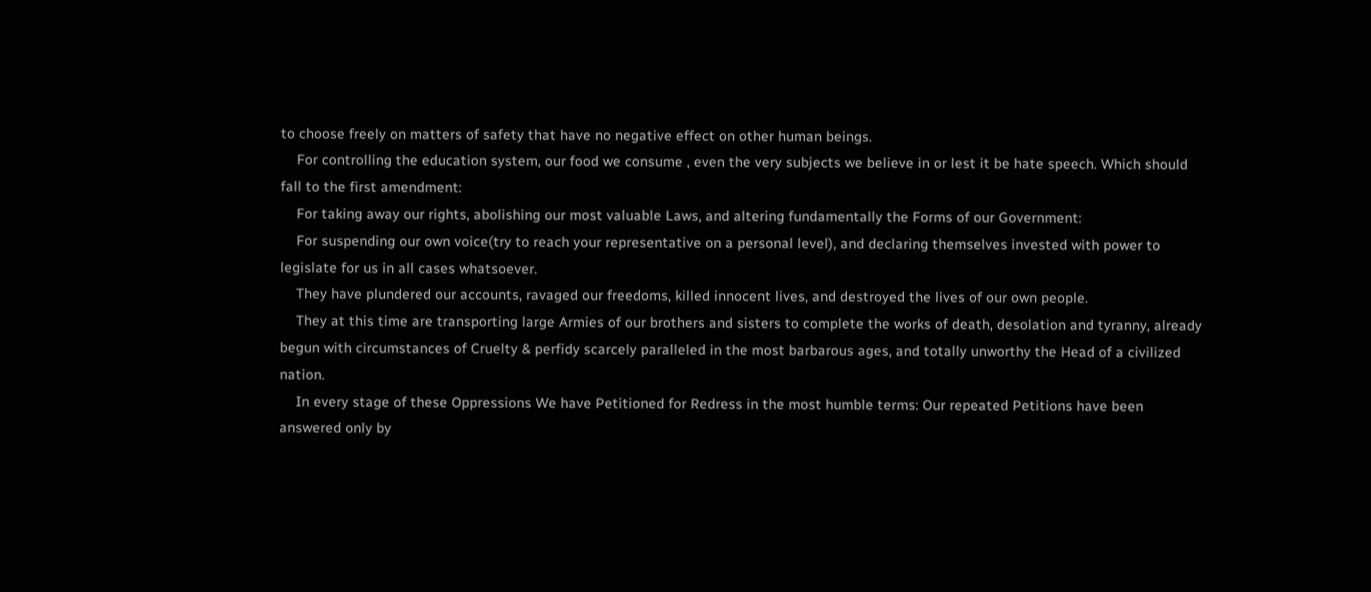to choose freely on matters of safety that have no negative effect on other human beings.
    For controlling the education system, our food we consume , even the very subjects we believe in or lest it be hate speech. Which should fall to the first amendment:
    For taking away our rights, abolishing our most valuable Laws, and altering fundamentally the Forms of our Government:
    For suspending our own voice(try to reach your representative on a personal level), and declaring themselves invested with power to legislate for us in all cases whatsoever.
    They have plundered our accounts, ravaged our freedoms, killed innocent lives, and destroyed the lives of our own people.
    They at this time are transporting large Armies of our brothers and sisters to complete the works of death, desolation and tyranny, already begun with circumstances of Cruelty & perfidy scarcely paralleled in the most barbarous ages, and totally unworthy the Head of a civilized nation.
    In every stage of these Oppressions We have Petitioned for Redress in the most humble terms: Our repeated Petitions have been answered only by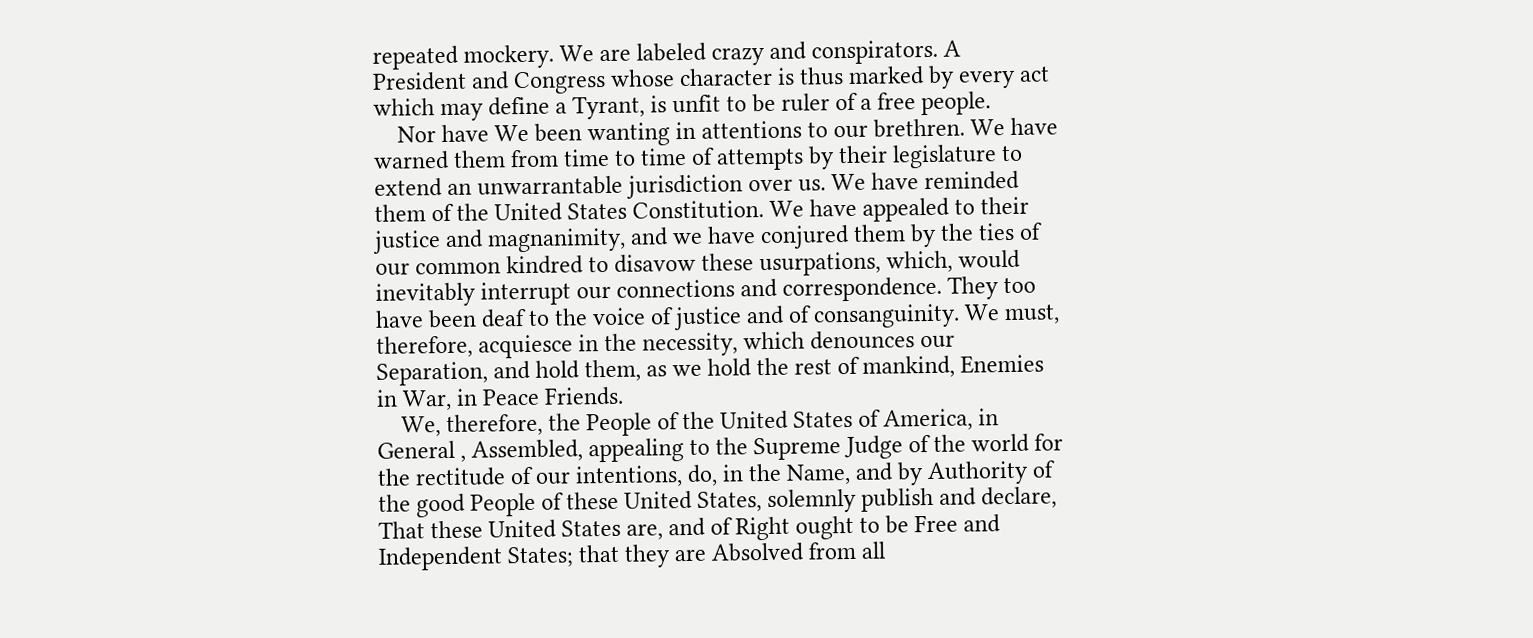repeated mockery. We are labeled crazy and conspirators. A President and Congress whose character is thus marked by every act which may define a Tyrant, is unfit to be ruler of a free people.
    Nor have We been wanting in attentions to our brethren. We have warned them from time to time of attempts by their legislature to extend an unwarrantable jurisdiction over us. We have reminded them of the United States Constitution. We have appealed to their justice and magnanimity, and we have conjured them by the ties of our common kindred to disavow these usurpations, which, would inevitably interrupt our connections and correspondence. They too have been deaf to the voice of justice and of consanguinity. We must, therefore, acquiesce in the necessity, which denounces our Separation, and hold them, as we hold the rest of mankind, Enemies in War, in Peace Friends.
    We, therefore, the People of the United States of America, in General , Assembled, appealing to the Supreme Judge of the world for the rectitude of our intentions, do, in the Name, and by Authority of the good People of these United States, solemnly publish and declare, That these United States are, and of Right ought to be Free and Independent States; that they are Absolved from all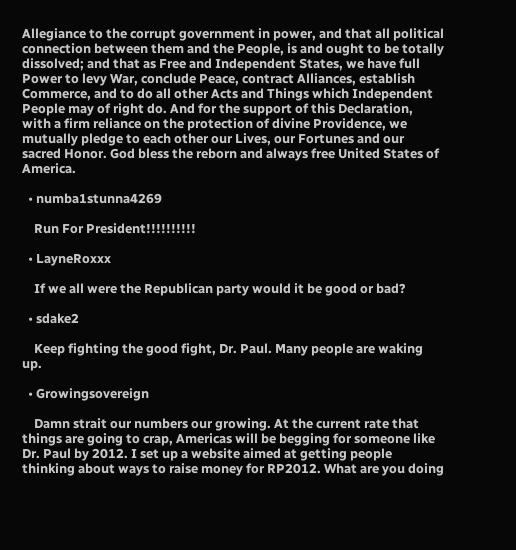Allegiance to the corrupt government in power, and that all political connection between them and the People, is and ought to be totally dissolved; and that as Free and Independent States, we have full Power to levy War, conclude Peace, contract Alliances, establish Commerce, and to do all other Acts and Things which Independent People may of right do. And for the support of this Declaration, with a firm reliance on the protection of divine Providence, we mutually pledge to each other our Lives, our Fortunes and our sacred Honor. God bless the reborn and always free United States of America.

  • numba1stunna4269

    Run For President!!!!!!!!!!

  • LayneRoxxx

    If we all were the Republican party would it be good or bad?

  • sdake2

    Keep fighting the good fight, Dr. Paul. Many people are waking up.

  • Growingsovereign

    Damn strait our numbers our growing. At the current rate that things are going to crap, Americas will be begging for someone like Dr. Paul by 2012. I set up a website aimed at getting people thinking about ways to raise money for RP2012. What are you doing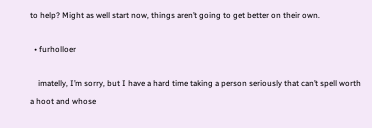to help? Might as well start now, things aren’t going to get better on their own.

  • furholloer

    imatelly, I’m sorry, but I have a hard time taking a person seriously that can’t spell worth a hoot and whose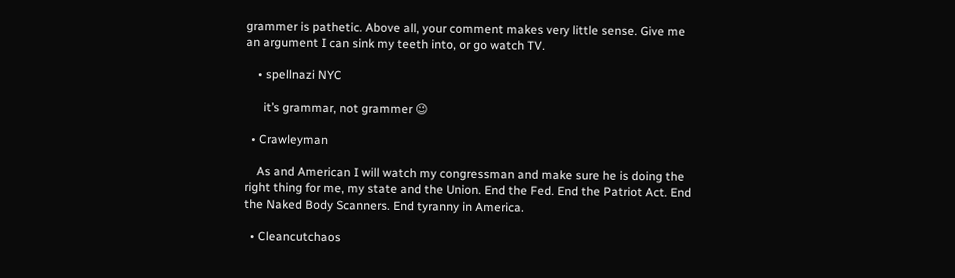grammer is pathetic. Above all, your comment makes very little sense. Give me an argument I can sink my teeth into, or go watch TV.

    • spellnazi NYC

      it’s grammar, not grammer 😉

  • Crawleyman

    As and American I will watch my congressman and make sure he is doing the right thing for me, my state and the Union. End the Fed. End the Patriot Act. End the Naked Body Scanners. End tyranny in America.

  • Cleancutchaos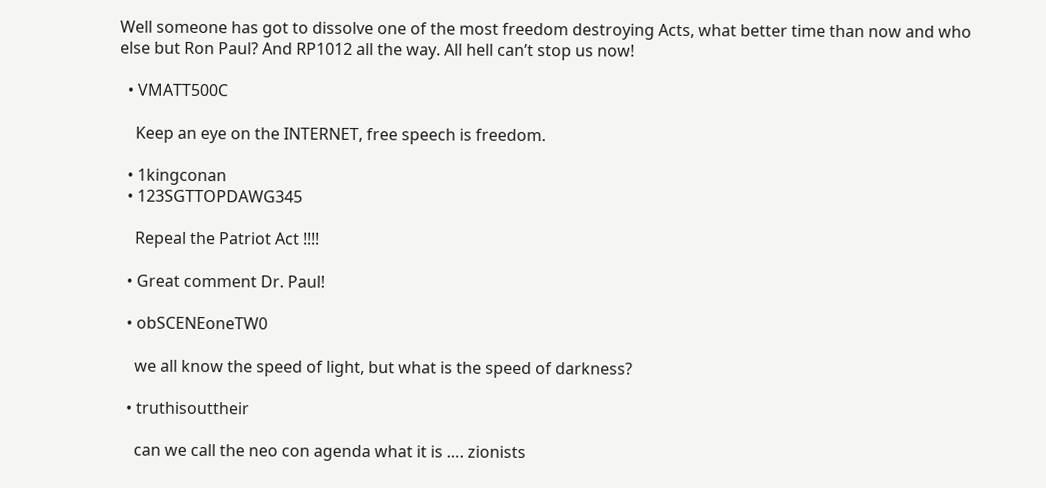Well someone has got to dissolve one of the most freedom destroying Acts, what better time than now and who else but Ron Paul? And RP1012 all the way. All hell can’t stop us now!

  • VMATT500C

    Keep an eye on the INTERNET, free speech is freedom.

  • 1kingconan
  • 123SGTTOPDAWG345

    Repeal the Patriot Act !!!!

  • Great comment Dr. Paul!

  • obSCENEoneTW0

    we all know the speed of light, but what is the speed of darkness?

  • truthisouttheir

    can we call the neo con agenda what it is …. zionists